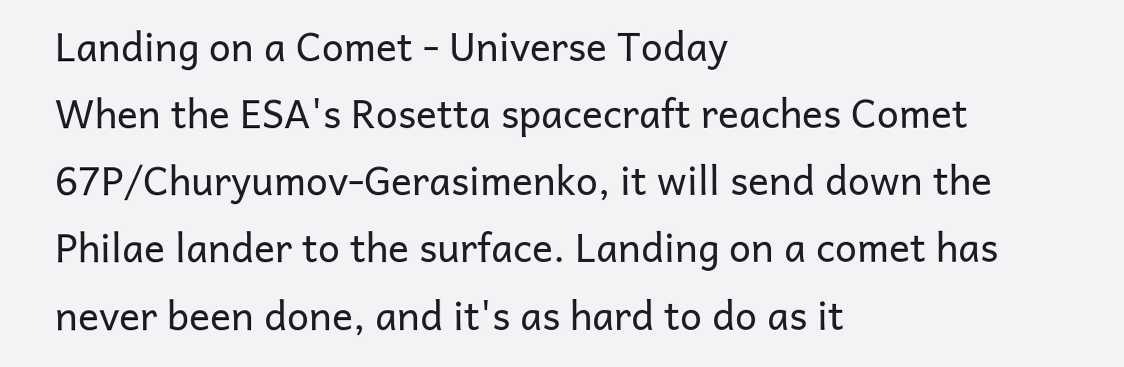Landing on a Comet - Universe Today
When the ESA's Rosetta spacecraft reaches Comet 67P/Churyumov-Gerasimenko, it will send down the Philae lander to the surface. Landing on a comet has never been done, and it's as hard to do as it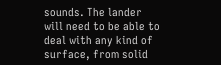sounds. The lander will need to be able to deal with any kind of surface, from solid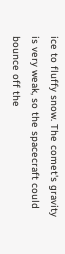ice to fluffy snow. The comet's gravity is very weak, so the spacecraft could bounce off the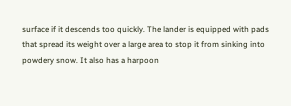surface if it descends too quickly. The lander is equipped with pads that spread its weight over a large area to stop it from sinking into powdery snow. It also has a harpoon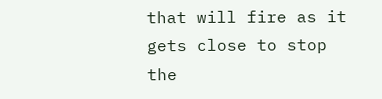that will fire as it gets close to stop the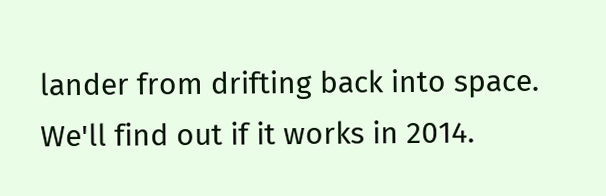lander from drifting back into space. We'll find out if it works in 2014.